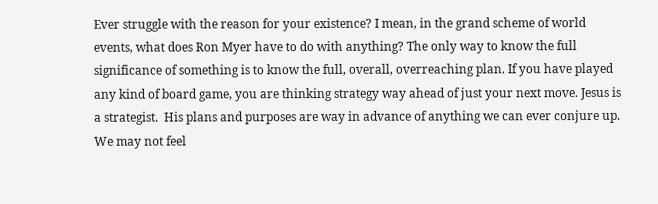Ever struggle with the reason for your existence? I mean, in the grand scheme of world events, what does Ron Myer have to do with anything? The only way to know the full significance of something is to know the full, overall, overreaching plan. If you have played any kind of board game, you are thinking strategy way ahead of just your next move. Jesus is a strategist.  His plans and purposes are way in advance of anything we can ever conjure up. We may not feel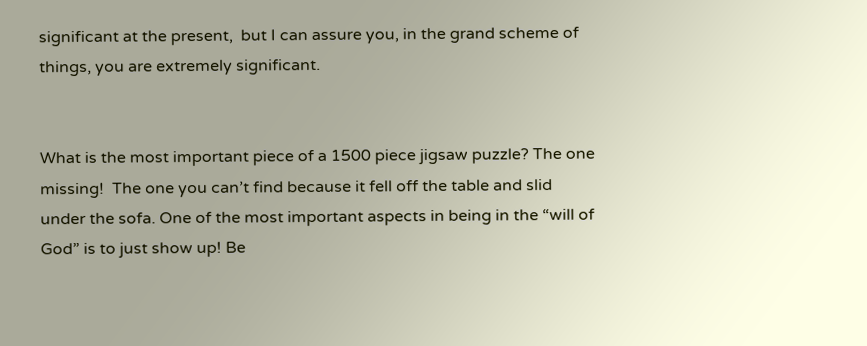significant at the present,  but I can assure you, in the grand scheme of things, you are extremely significant.


What is the most important piece of a 1500 piece jigsaw puzzle? The one missing!  The one you can’t find because it fell off the table and slid under the sofa. One of the most important aspects in being in the “will of God” is to just show up! Be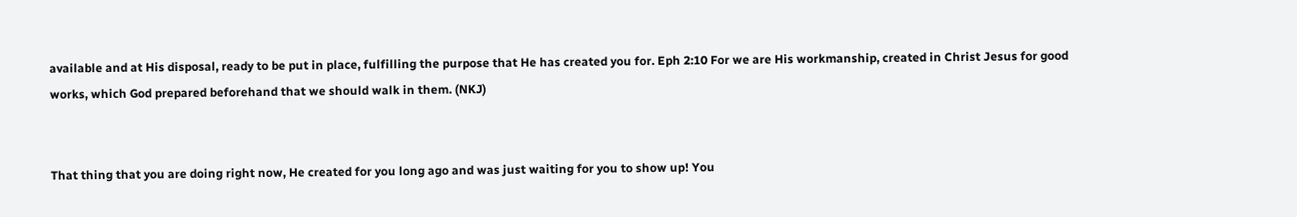available and at His disposal, ready to be put in place, fulfilling the purpose that He has created you for. Eph 2:10 For we are His workmanship, created in Christ Jesus for good works, which God prepared beforehand that we should walk in them. (NKJ)


That thing that you are doing right now, He created for you long ago and was just waiting for you to show up! You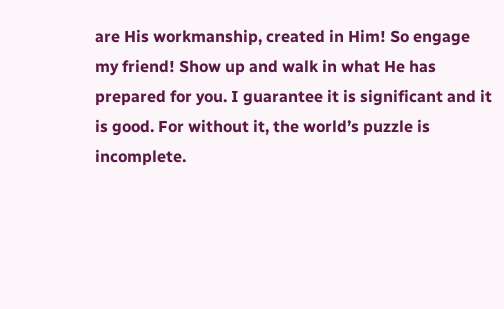are His workmanship, created in Him! So engage my friend! Show up and walk in what He has prepared for you. I guarantee it is significant and it is good. For without it, the world’s puzzle is incomplete.